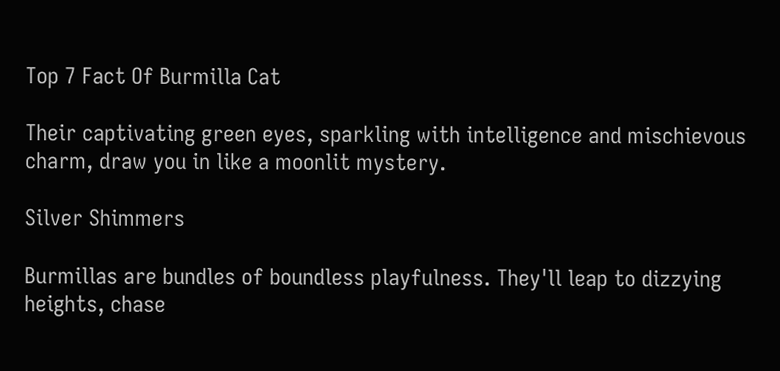Top 7 Fact Of Burmilla Cat

Their captivating green eyes, sparkling with intelligence and mischievous charm, draw you in like a moonlit mystery.

Silver Shimmers

Burmillas are bundles of boundless playfulness. They'll leap to dizzying heights, chase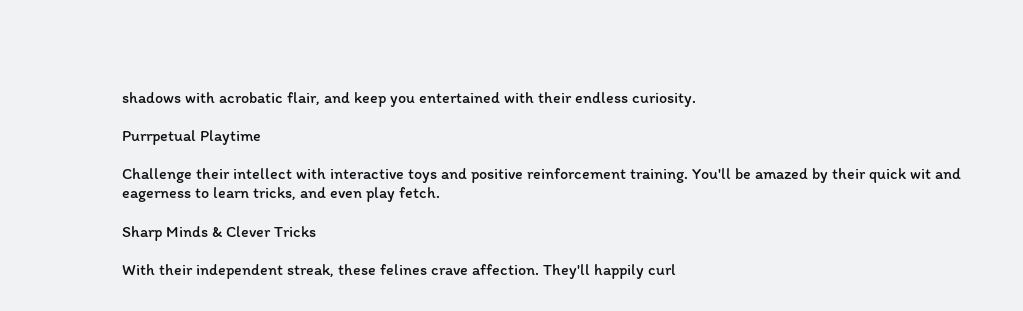shadows with acrobatic flair, and keep you entertained with their endless curiosity.

Purrpetual Playtime

Challenge their intellect with interactive toys and positive reinforcement training. You'll be amazed by their quick wit and eagerness to learn tricks, and even play fetch.

Sharp Minds & Clever Tricks

With their independent streak, these felines crave affection. They'll happily curl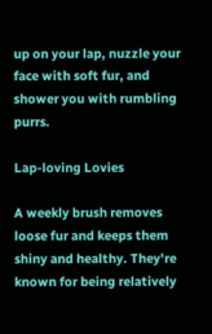up on your lap, nuzzle your face with soft fur, and shower you with rumbling purrs.

Lap-loving Lovies

A weekly brush removes loose fur and keeps them shiny and healthy. They're known for being relatively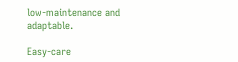low-maintenance and adaptable.

Easy-care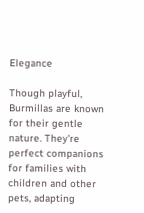Elegance

Though playful, Burmillas are known for their gentle nature. They're perfect companions for families with children and other pets, adapting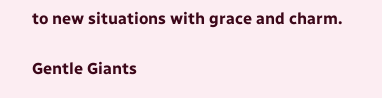to new situations with grace and charm.

Gentle Giants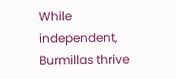While independent, Burmillas thrive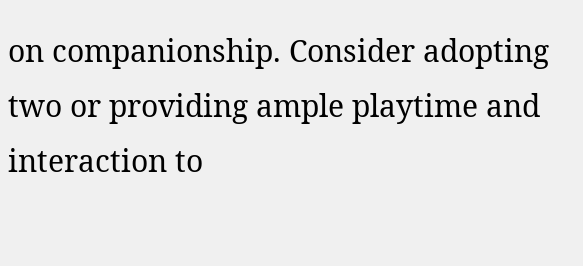on companionship. Consider adopting two or providing ample playtime and interaction to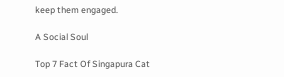keep them engaged.

A Social Soul

Top 7 Fact Of Singapura Cat